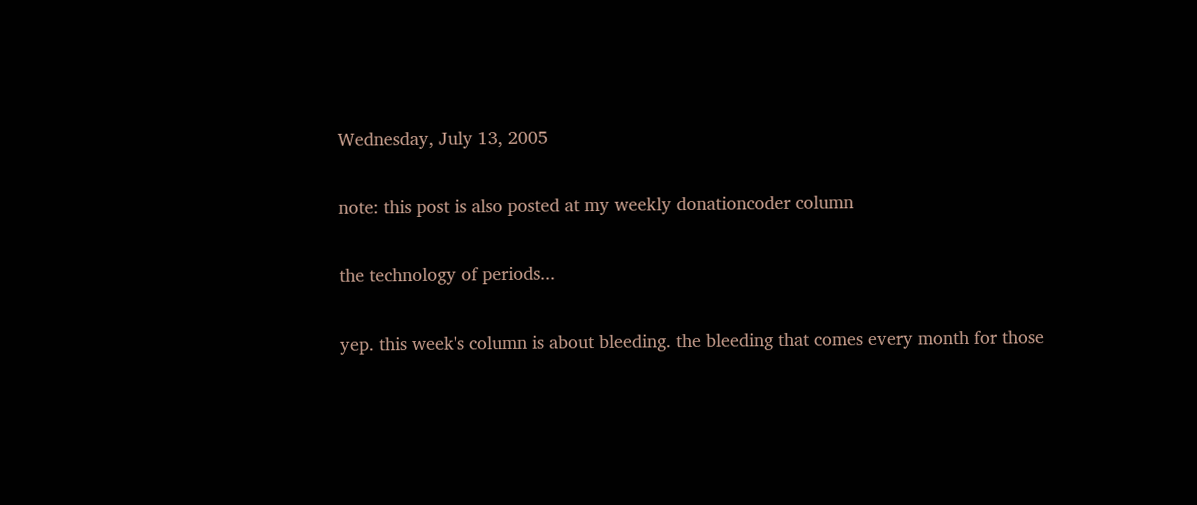Wednesday, July 13, 2005

note: this post is also posted at my weekly donationcoder column

the technology of periods...

yep. this week's column is about bleeding. the bleeding that comes every month for those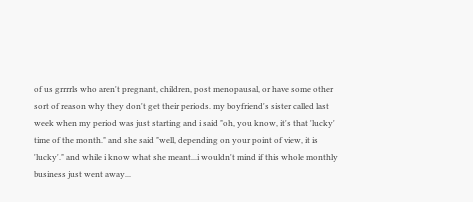of us grrrrls who aren't pregnant, children, post menopausal, or have some other sort of reason why they don't get their periods. my boyfriend's sister called last week when my period was just starting and i said "oh, you know, it's that 'lucky' time of the month." and she said "well, depending on your point of view, it is 'lucky'." and while i know what she meant...i wouldn't mind if this whole monthly business just went away...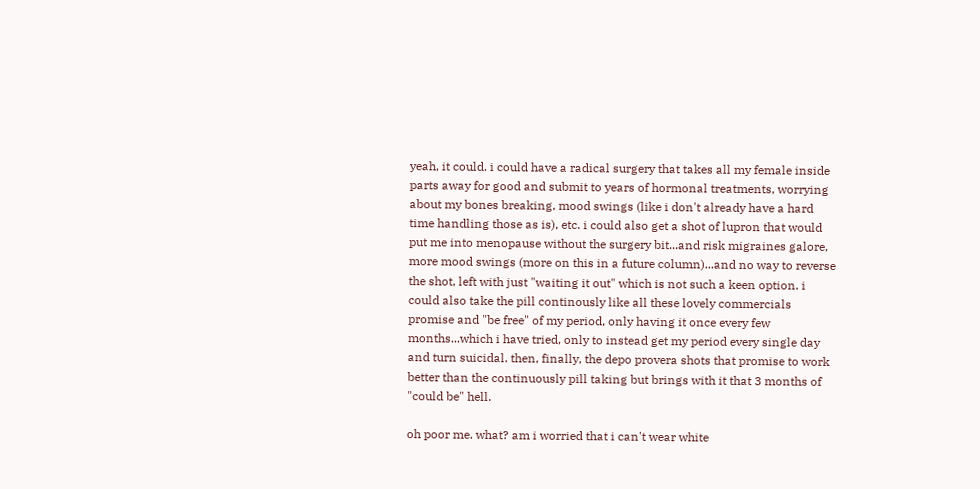yeah, it could. i could have a radical surgery that takes all my female inside parts away for good and submit to years of hormonal treatments, worrying about my bones breaking, mood swings (like i don't already have a hard time handling those as is), etc. i could also get a shot of lupron that would put me into menopause without the surgery bit...and risk migraines galore, more mood swings (more on this in a future column)...and no way to reverse the shot, left with just "waiting it out" which is not such a keen option. i could also take the pill continously like all these lovely commercials promise and "be free" of my period, only having it once every few months...which i have tried, only to instead get my period every single day and turn suicidal. then, finally, the depo provera shots that promise to work better than the continuously pill taking but brings with it that 3 months of "could be" hell.

oh poor me. what? am i worried that i can't wear white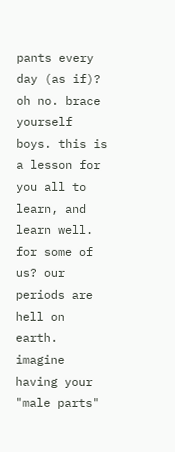pants every day (as if)? oh no. brace yourself boys. this is a lesson for you all to learn, and learn well. for some of us? our periods are hell on earth. imagine having your "male parts"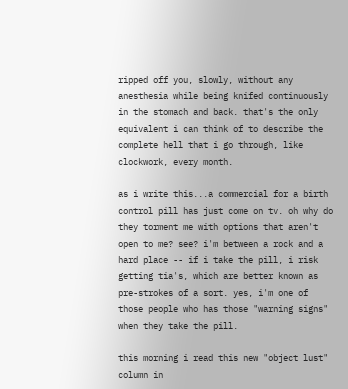ripped off you, slowly, without any anesthesia while being knifed continuously in the stomach and back. that's the only equivalent i can think of to describe the complete hell that i go through, like clockwork, every month.

as i write this...a commercial for a birth control pill has just come on tv. oh why do they torment me with options that aren't open to me? see? i'm between a rock and a hard place -- if i take the pill, i risk getting tia's, which are better known as pre-strokes of a sort. yes, i'm one of those people who has those "warning signs" when they take the pill.

this morning i read this new "object lust" column in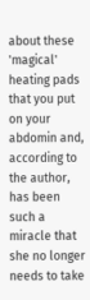about these 'magical' heating pads that you put on your abdomin and, according to the author, has been such a miracle that she no longer needs to take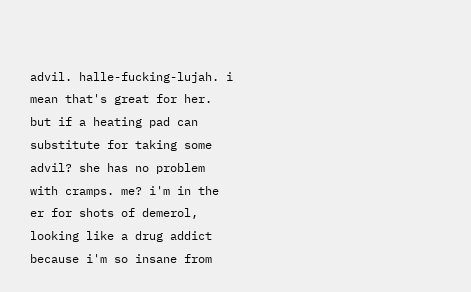advil. halle-fucking-lujah. i mean that's great for her. but if a heating pad can substitute for taking some advil? she has no problem with cramps. me? i'm in the er for shots of demerol, looking like a drug addict because i'm so insane from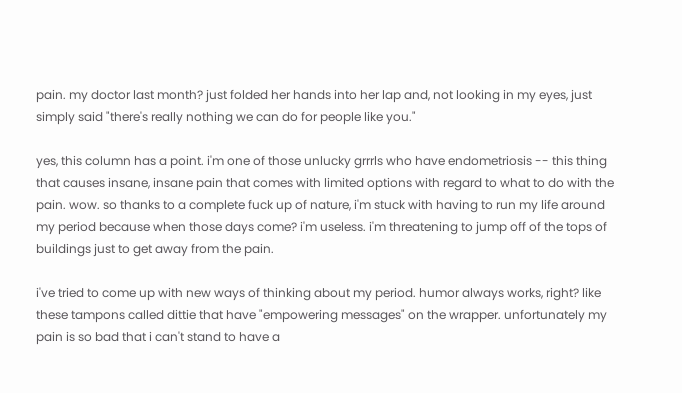pain. my doctor last month? just folded her hands into her lap and, not looking in my eyes, just simply said "there's really nothing we can do for people like you."

yes, this column has a point. i'm one of those unlucky grrrls who have endometriosis -- this thing that causes insane, insane pain that comes with limited options with regard to what to do with the pain. wow. so thanks to a complete fuck up of nature, i'm stuck with having to run my life around my period because when those days come? i'm useless. i'm threatening to jump off of the tops of buildings just to get away from the pain.

i've tried to come up with new ways of thinking about my period. humor always works, right? like these tampons called dittie that have "empowering messages" on the wrapper. unfortunately my pain is so bad that i can't stand to have a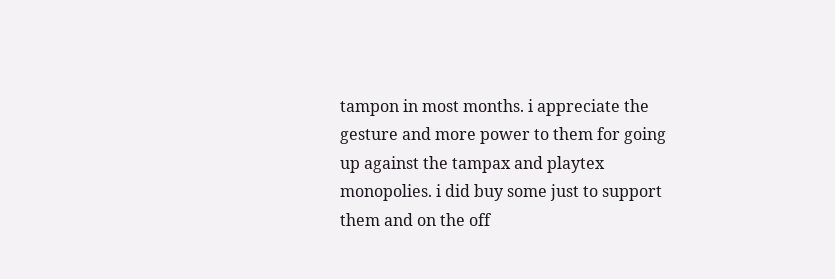tampon in most months. i appreciate the gesture and more power to them for going up against the tampax and playtex monopolies. i did buy some just to support them and on the off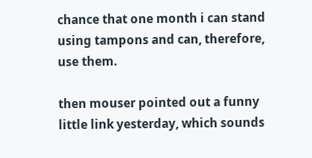chance that one month i can stand using tampons and can, therefore, use them.

then mouser pointed out a funny little link yesterday, which sounds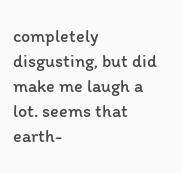completely disgusting, but did make me laugh a lot. seems that earth-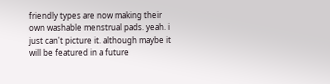friendly types are now making their own washable menstrual pads. yeah. i just can't picture it. although maybe it will be featured in a future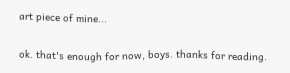art piece of mine...

ok. that's enough for now, boys. thanks for reading.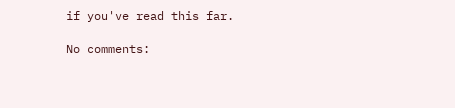if you've read this far.

No comments: